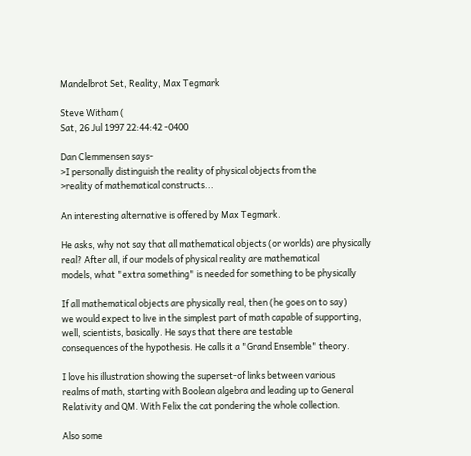Mandelbrot Set, Reality, Max Tegmark

Steve Witham (
Sat, 26 Jul 1997 22:44:42 -0400

Dan Clemmensen says-
>I personally distinguish the reality of physical objects from the
>reality of mathematical constructs...

An interesting alternative is offered by Max Tegmark.

He asks, why not say that all mathematical objects (or worlds) are physically
real? After all, if our models of physical reality are mathematical
models, what "extra something" is needed for something to be physically

If all mathematical objects are physically real, then (he goes on to say)
we would expect to live in the simplest part of math capable of supporting,
well, scientists, basically. He says that there are testable
consequences of the hypothesis. He calls it a "Grand Ensemble" theory.

I love his illustration showing the superset-of links between various
realms of math, starting with Boolean algebra and leading up to General
Relativity and QM. With Felix the cat pondering the whole collection.

Also some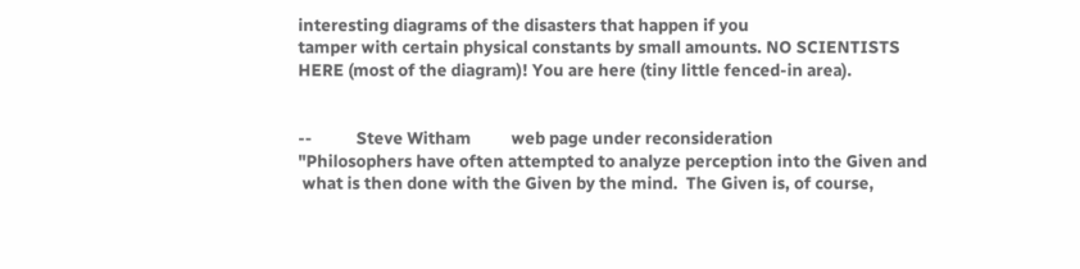interesting diagrams of the disasters that happen if you
tamper with certain physical constants by small amounts. NO SCIENTISTS
HERE (most of the diagram)! You are here (tiny little fenced-in area).


--           Steve Witham          web page under reconsideration
"Philosophers have often attempted to analyze perception into the Given and
 what is then done with the Given by the mind.  The Given is, of course,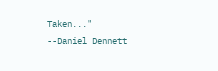Taken..." --Daniel Dennett